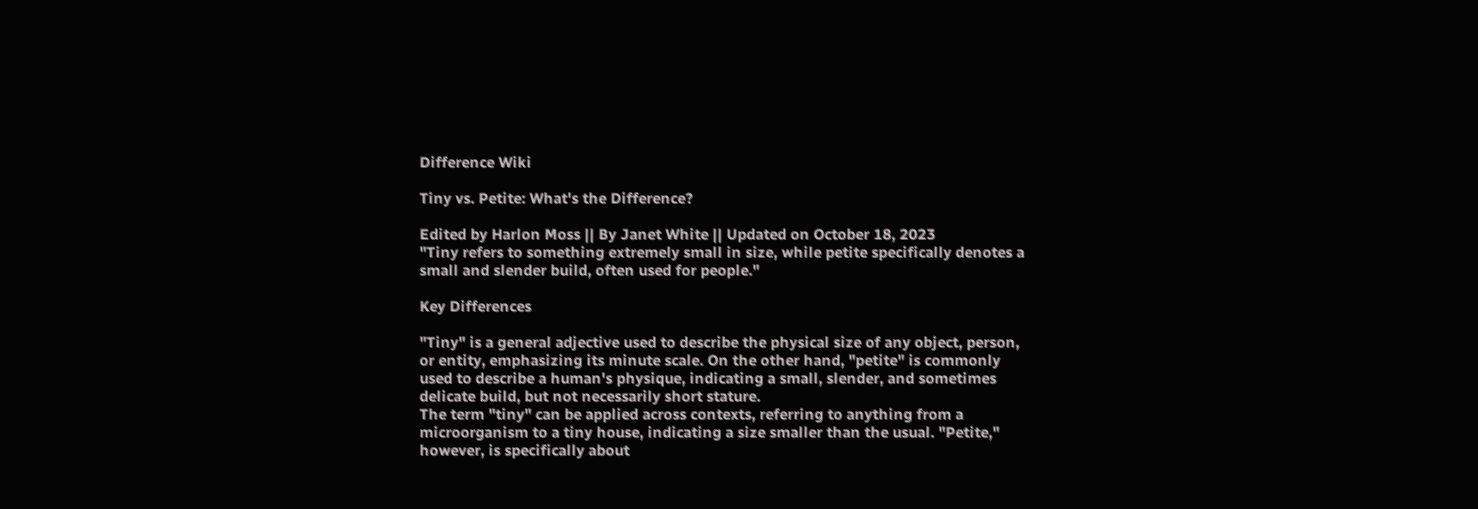Difference Wiki

Tiny vs. Petite: What's the Difference?

Edited by Harlon Moss || By Janet White || Updated on October 18, 2023
"Tiny refers to something extremely small in size, while petite specifically denotes a small and slender build, often used for people."

Key Differences

"Tiny" is a general adjective used to describe the physical size of any object, person, or entity, emphasizing its minute scale. On the other hand, "petite" is commonly used to describe a human's physique, indicating a small, slender, and sometimes delicate build, but not necessarily short stature.
The term "tiny" can be applied across contexts, referring to anything from a microorganism to a tiny house, indicating a size smaller than the usual. "Petite," however, is specifically about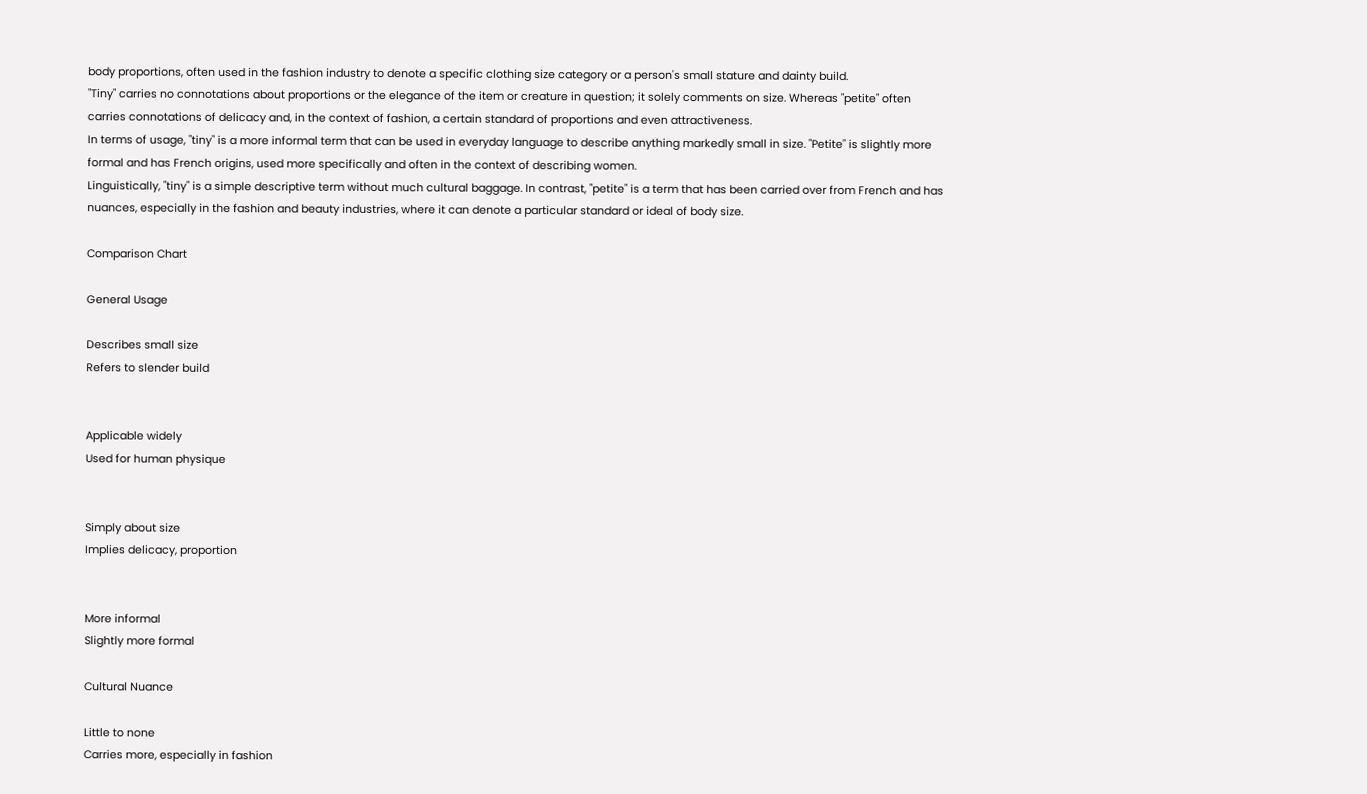body proportions, often used in the fashion industry to denote a specific clothing size category or a person's small stature and dainty build.
"Tiny" carries no connotations about proportions or the elegance of the item or creature in question; it solely comments on size. Whereas "petite" often carries connotations of delicacy and, in the context of fashion, a certain standard of proportions and even attractiveness.
In terms of usage, "tiny" is a more informal term that can be used in everyday language to describe anything markedly small in size. "Petite" is slightly more formal and has French origins, used more specifically and often in the context of describing women.
Linguistically, "tiny" is a simple descriptive term without much cultural baggage. In contrast, "petite" is a term that has been carried over from French and has nuances, especially in the fashion and beauty industries, where it can denote a particular standard or ideal of body size.

Comparison Chart

General Usage

Describes small size
Refers to slender build


Applicable widely
Used for human physique


Simply about size
Implies delicacy, proportion


More informal
Slightly more formal

Cultural Nuance

Little to none
Carries more, especially in fashion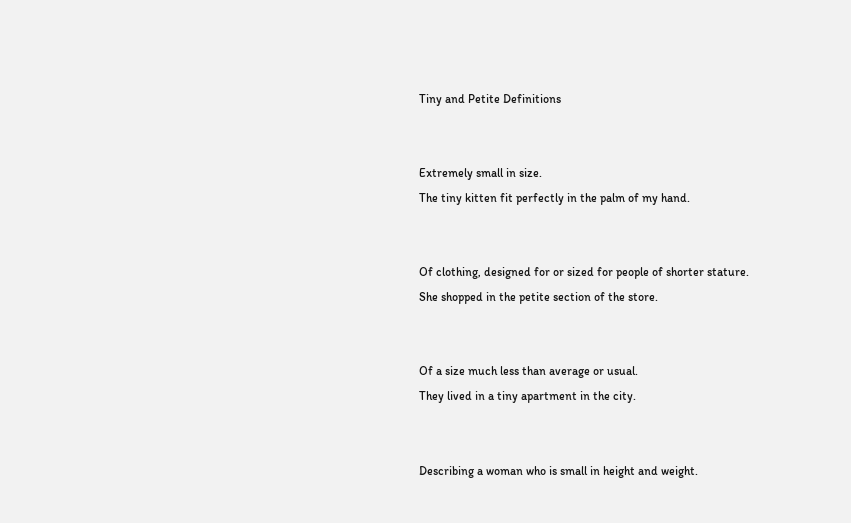Tiny and Petite Definitions


Extremely small in size.
The tiny kitten fit perfectly in the palm of my hand.


Of clothing, designed for or sized for people of shorter stature.
She shopped in the petite section of the store.


Of a size much less than average or usual.
They lived in a tiny apartment in the city.


Describing a woman who is small in height and weight.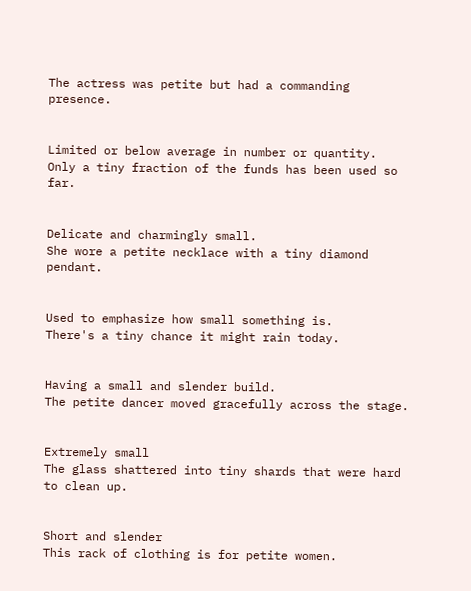The actress was petite but had a commanding presence.


Limited or below average in number or quantity.
Only a tiny fraction of the funds has been used so far.


Delicate and charmingly small.
She wore a petite necklace with a tiny diamond pendant.


Used to emphasize how small something is.
There's a tiny chance it might rain today.


Having a small and slender build.
The petite dancer moved gracefully across the stage.


Extremely small
The glass shattered into tiny shards that were hard to clean up.


Short and slender
This rack of clothing is for petite women.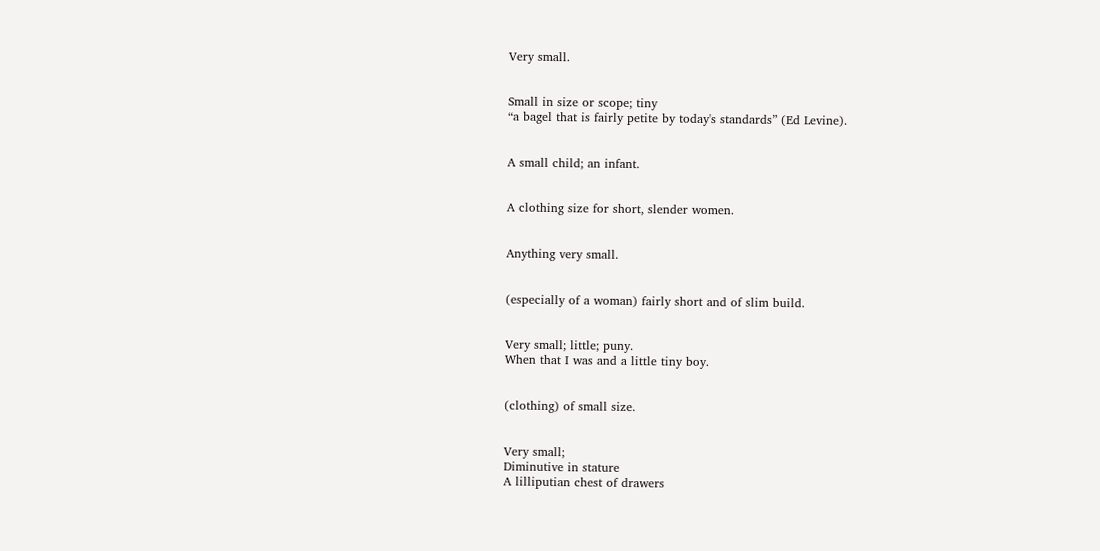Very small.


Small in size or scope; tiny
“a bagel that is fairly petite by today's standards” (Ed Levine).


A small child; an infant.


A clothing size for short, slender women.


Anything very small.


(especially of a woman) fairly short and of slim build.


Very small; little; puny.
When that I was and a little tiny boy.


(clothing) of small size.


Very small;
Diminutive in stature
A lilliputian chest of drawers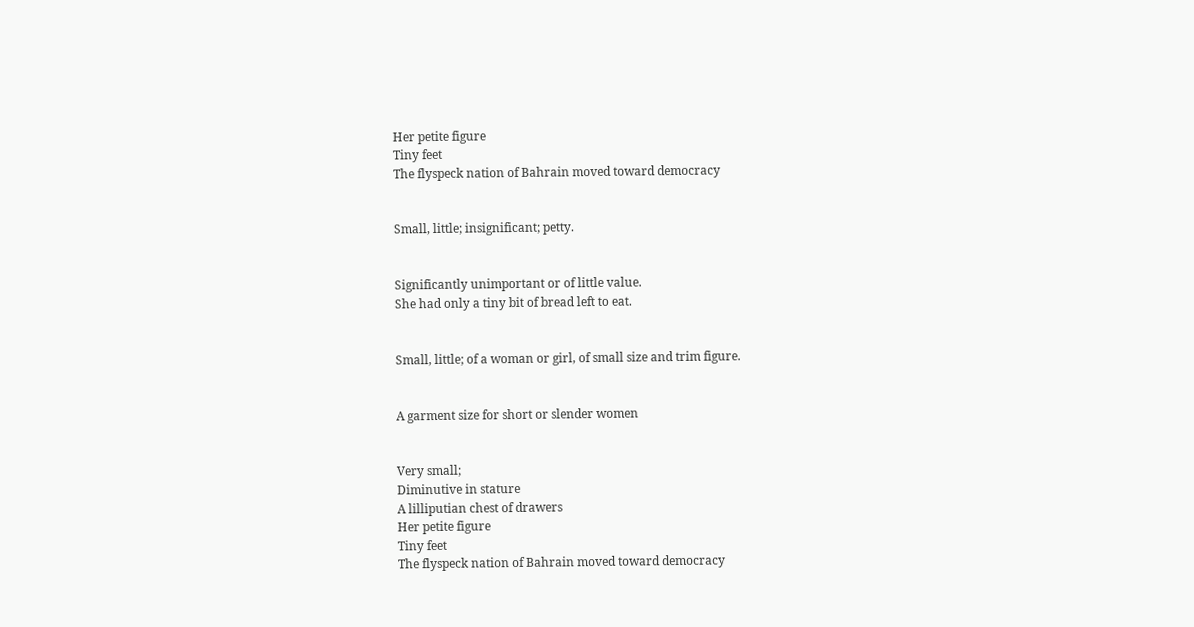Her petite figure
Tiny feet
The flyspeck nation of Bahrain moved toward democracy


Small, little; insignificant; petty.


Significantly unimportant or of little value.
She had only a tiny bit of bread left to eat.


Small, little; of a woman or girl, of small size and trim figure.


A garment size for short or slender women


Very small;
Diminutive in stature
A lilliputian chest of drawers
Her petite figure
Tiny feet
The flyspeck nation of Bahrain moved toward democracy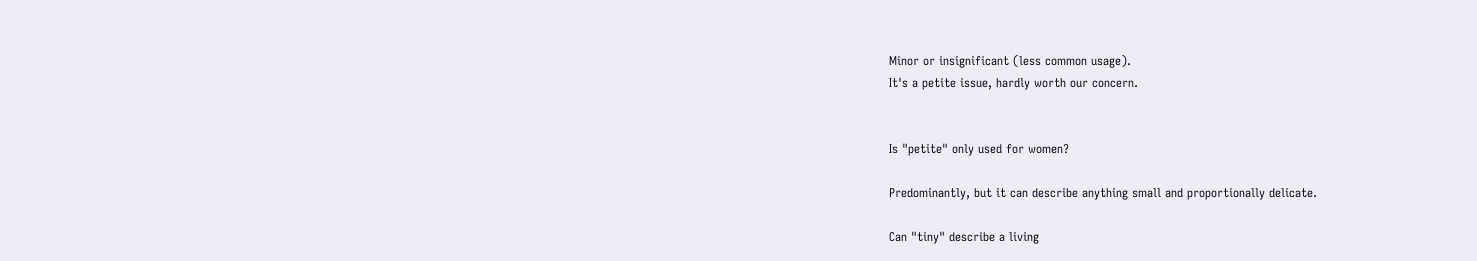Minor or insignificant (less common usage).
It's a petite issue, hardly worth our concern.


Is "petite" only used for women?

Predominantly, but it can describe anything small and proportionally delicate.

Can "tiny" describe a living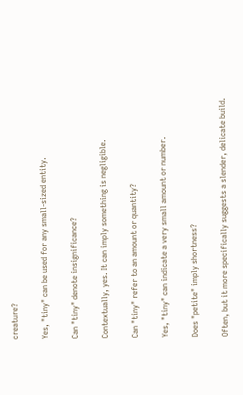creature?

Yes, "tiny" can be used for any small-sized entity.

Can "tiny" denote insignificance?

Contextually, yes. It can imply something is negligible.

Can "tiny" refer to an amount or quantity?

Yes, "tiny" can indicate a very small amount or number.

Does "petite" imply shortness?

Often, but it more specifically suggests a slender, delicate build.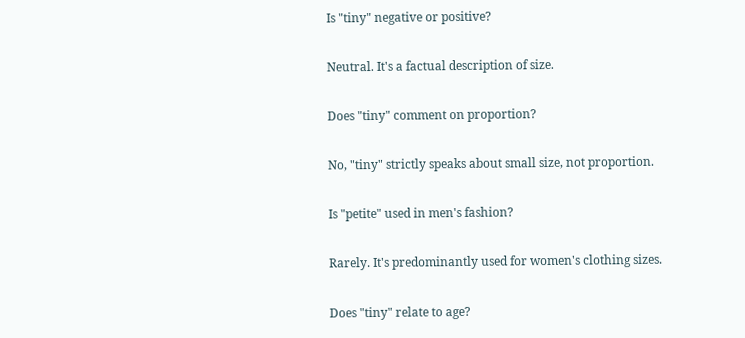Is "tiny" negative or positive?

Neutral. It's a factual description of size.

Does "tiny" comment on proportion?

No, "tiny" strictly speaks about small size, not proportion.

Is "petite" used in men's fashion?

Rarely. It's predominantly used for women's clothing sizes.

Does "tiny" relate to age?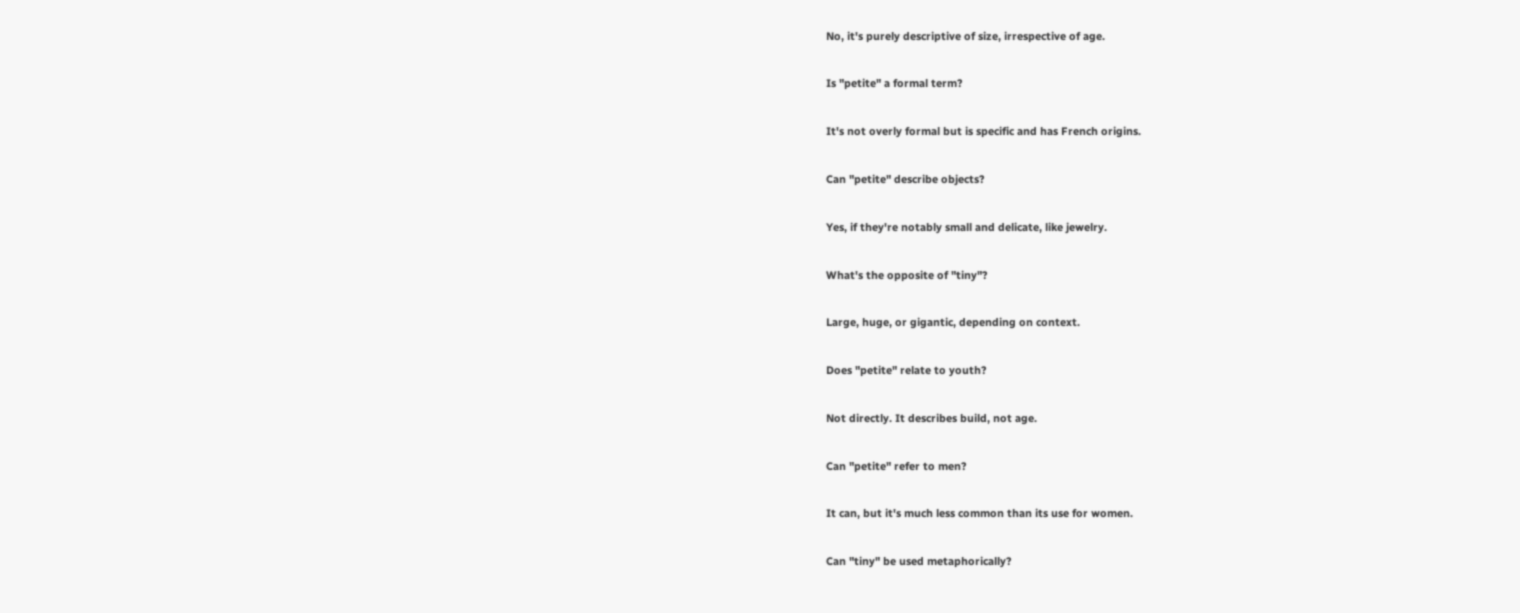No, it's purely descriptive of size, irrespective of age.

Is "petite" a formal term?

It's not overly formal but is specific and has French origins.

Can "petite" describe objects?

Yes, if they're notably small and delicate, like jewelry.

What's the opposite of "tiny"?

Large, huge, or gigantic, depending on context.

Does "petite" relate to youth?

Not directly. It describes build, not age.

Can "petite" refer to men?

It can, but it's much less common than its use for women.

Can "tiny" be used metaphorically?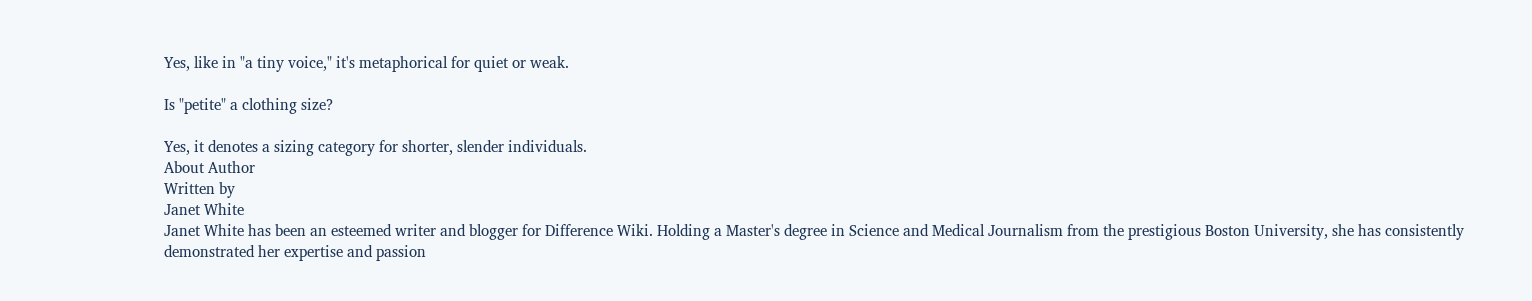Yes, like in "a tiny voice," it's metaphorical for quiet or weak.

Is "petite" a clothing size?

Yes, it denotes a sizing category for shorter, slender individuals.
About Author
Written by
Janet White
Janet White has been an esteemed writer and blogger for Difference Wiki. Holding a Master's degree in Science and Medical Journalism from the prestigious Boston University, she has consistently demonstrated her expertise and passion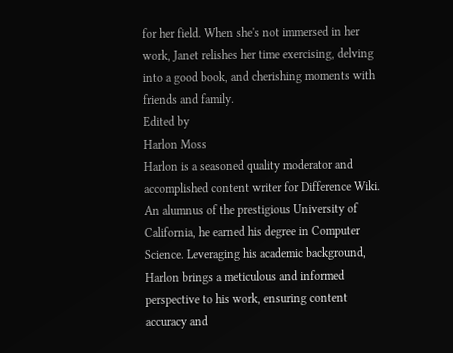for her field. When she's not immersed in her work, Janet relishes her time exercising, delving into a good book, and cherishing moments with friends and family.
Edited by
Harlon Moss
Harlon is a seasoned quality moderator and accomplished content writer for Difference Wiki. An alumnus of the prestigious University of California, he earned his degree in Computer Science. Leveraging his academic background, Harlon brings a meticulous and informed perspective to his work, ensuring content accuracy and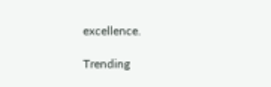excellence.

Trending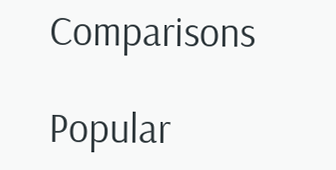Comparisons

Popular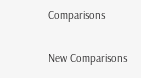Comparisons

New Comparisons